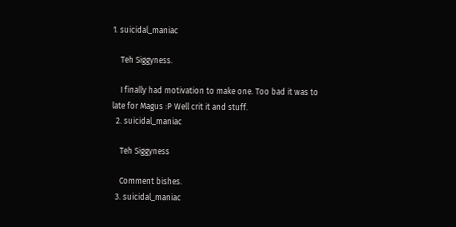1. suicidal_maniac

    Teh Siggyness.

    I finally had motivation to make one. Too bad it was to late for Magus :P Well crit it and stuff.
  2. suicidal_maniac

    Teh Siggyness

    Comment bishes.
  3. suicidal_maniac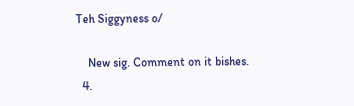Teh Siggyness o/

    New sig. Comment on it bishes.
  4.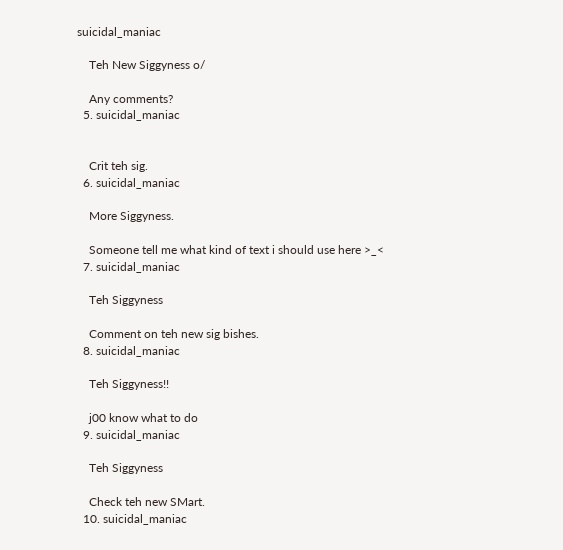suicidal_maniac

    Teh New Siggyness o/

    Any comments?
  5. suicidal_maniac


    Crit teh sig.
  6. suicidal_maniac

    More Siggyness.

    Someone tell me what kind of text i should use here >_<
  7. suicidal_maniac

    Teh Siggyness

    Comment on teh new sig bishes.
  8. suicidal_maniac

    Teh Siggyness!!

    j00 know what to do
  9. suicidal_maniac

    Teh Siggyness

    Check teh new SMart.
  10. suicidal_maniac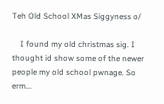Teh Old School XMas Siggyness o/

    I found my old christmas sig. I thought id show some of the newer people my old school pwnage. So erm...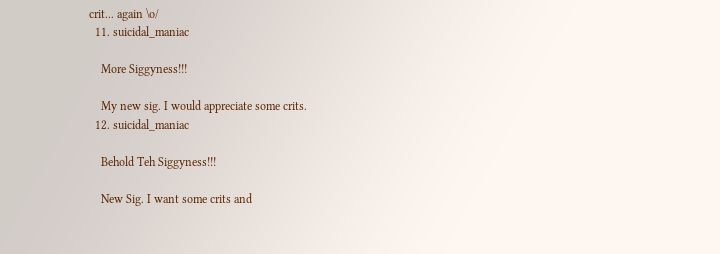crit... again \o/
  11. suicidal_maniac

    More Siggyness!!!

    My new sig. I would appreciate some crits.
  12. suicidal_maniac

    Behold Teh Siggyness!!!

    New Sig. I want some crits and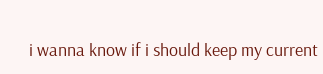i wanna know if i should keep my current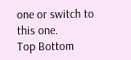one or switch to this one.
Top Bottom